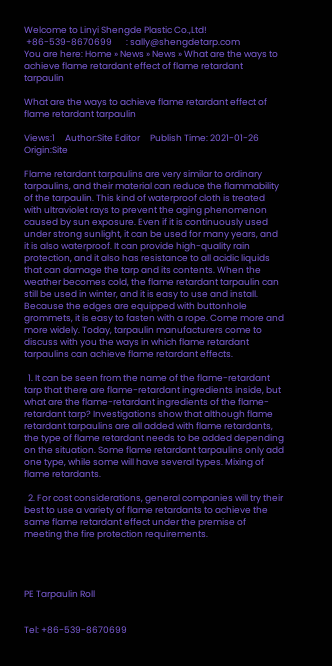Welcome to Linyi Shengde Plastic Co.,Ltd!
 +86-539-8670699       : sally@shengdetarp.com
You are here: Home » News » News » What are the ways to achieve flame retardant effect of flame retardant tarpaulin

What are the ways to achieve flame retardant effect of flame retardant tarpaulin

Views:1     Author:Site Editor     Publish Time: 2021-01-26      Origin:Site

Flame retardant tarpaulins are very similar to ordinary tarpaulins, and their material can reduce the flammability of the tarpaulin. This kind of waterproof cloth is treated with ultraviolet rays to prevent the aging phenomenon caused by sun exposure. Even if it is continuously used under strong sunlight, it can be used for many years, and it is also waterproof. It can provide high-quality rain protection, and it also has resistance to all acidic liquids that can damage the tarp and its contents. When the weather becomes cold, the flame retardant tarpaulin can still be used in winter, and it is easy to use and install. Because the edges are equipped with buttonhole grommets, it is easy to fasten with a rope. Come more and more widely. Today, tarpaulin manufacturers come to discuss with you the ways in which flame retardant tarpaulins can achieve flame retardant effects.

  1. It can be seen from the name of the flame-retardant tarp that there are flame-retardant ingredients inside, but what are the flame-retardant ingredients of the flame-retardant tarp? Investigations show that although flame retardant tarpaulins are all added with flame retardants, the type of flame retardant needs to be added depending on the situation. Some flame retardant tarpaulins only add one type, while some will have several types. Mixing of flame retardants.

  2. For cost considerations, general companies will try their best to use a variety of flame retardants to achieve the same flame retardant effect under the premise of meeting the fire protection requirements.




PE Tarpaulin Roll


Tel: +86-539-8670699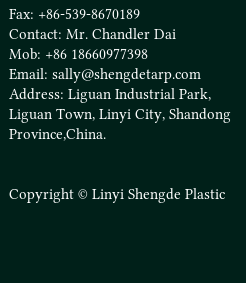Fax: +86-539-8670189
Contact: Mr. Chandler Dai
Mob: +86 18660977398
Email: sally@shengdetarp.com
Address: Liguan Industrial Park, Liguan Town, Linyi City, Shandong Province,China.


Copyright © Linyi Shengde Plastic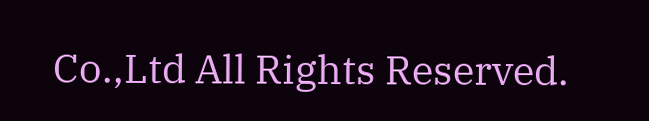Co.,Ltd All Rights Reserved.